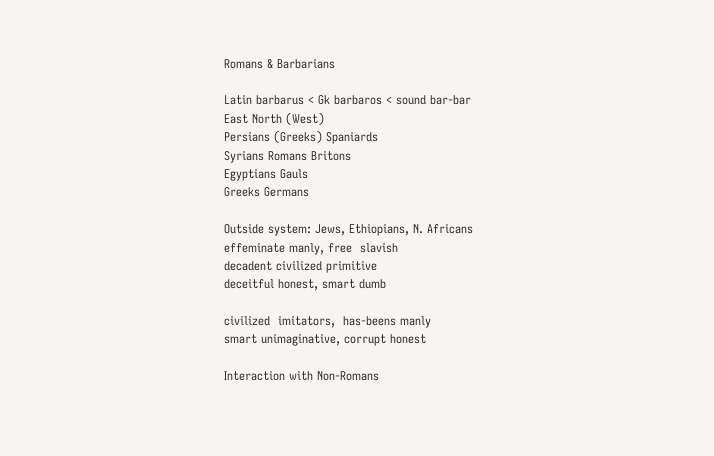Romans & Barbarians

Latin barbarus < Gk barbaros < sound bar-bar
East North (West)
Persians (Greeks) Spaniards
Syrians Romans Britons
Egyptians Gauls
Greeks Germans

Outside system: Jews, Ethiopians, N. Africans
effeminate manly, free  slavish
decadent civilized primitive
deceitful honest, smart dumb

civilized  imitators,  has-beens manly
smart unimaginative, corrupt honest

Interaction with Non-Romans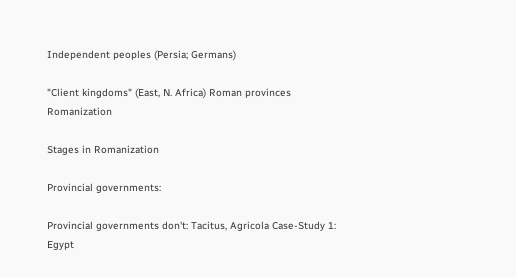Independent peoples (Persia; Germans)

"Client kingdoms" (East, N. Africa) Roman provinces Romanization

Stages in Romanization

Provincial governments:

Provincial governments don't: Tacitus, Agricola Case-Study 1: Egypt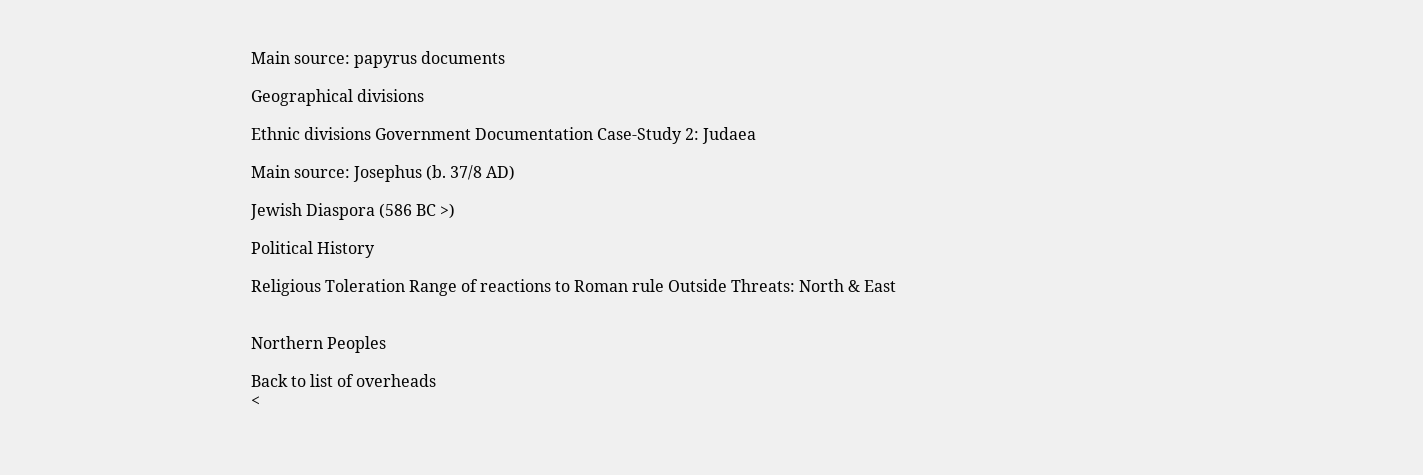Main source: papyrus documents

Geographical divisions

Ethnic divisions Government Documentation Case-Study 2: Judaea

Main source: Josephus (b. 37/8 AD)

Jewish Diaspora (586 BC >)

Political History

Religious Toleration Range of reactions to Roman rule Outside Threats: North & East


Northern Peoples

Back to list of overheads
<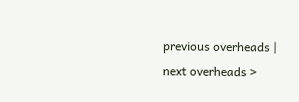previous overheads | next overheads >